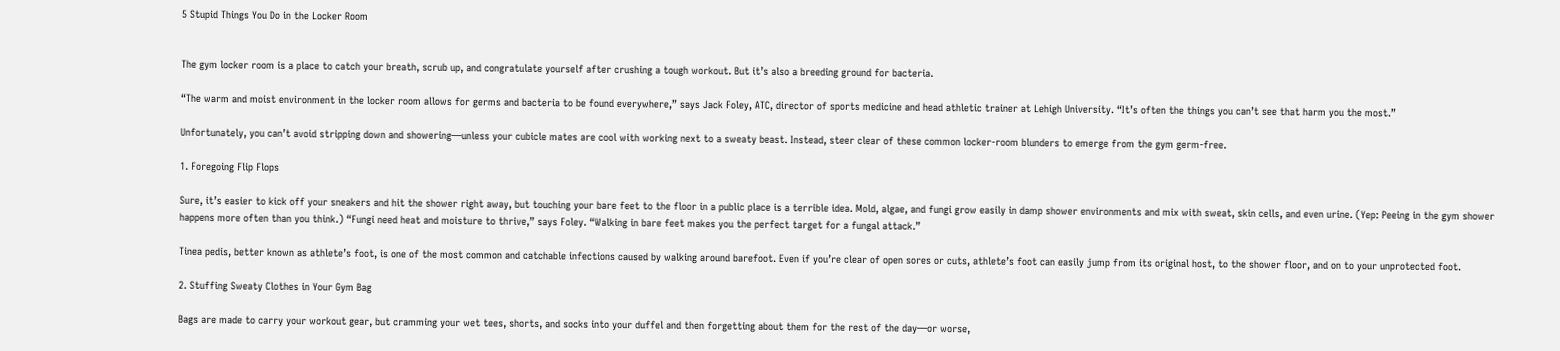5 Stupid Things You Do in the Locker Room


The gym locker room is a place to catch your breath, scrub up, and congratulate yourself after crushing a tough workout. But it’s also a breeding ground for bacteria.

“The warm and moist environment in the locker room allows for germs and bacteria to be found everywhere,” says Jack Foley, ATC, director of sports medicine and head athletic trainer at Lehigh University. “It’s often the things you can’t see that harm you the most.”

Unfortunately, you can’t avoid stripping down and showering—unless your cubicle mates are cool with working next to a sweaty beast. Instead, steer clear of these common locker-room blunders to emerge from the gym germ-free.

1. Foregoing Flip Flops

Sure, it’s easier to kick off your sneakers and hit the shower right away, but touching your bare feet to the floor in a public place is a terrible idea. Mold, algae, and fungi grow easily in damp shower environments and mix with sweat, skin cells, and even urine. (Yep: Peeing in the gym shower happens more often than you think.) “Fungi need heat and moisture to thrive,” says Foley. “Walking in bare feet makes you the perfect target for a fungal attack.”

Tinea pedis, better known as athlete’s foot, is one of the most common and catchable infections caused by walking around barefoot. Even if you’re clear of open sores or cuts, athlete’s foot can easily jump from its original host, to the shower floor, and on to your unprotected foot.

2. Stuffing Sweaty Clothes in Your Gym Bag

Bags are made to carry your workout gear, but cramming your wet tees, shorts, and socks into your duffel and then forgetting about them for the rest of the day—or worse,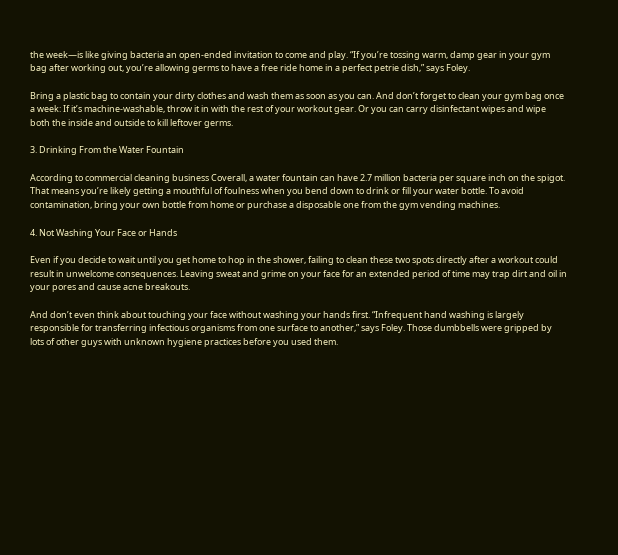the week—is like giving bacteria an open-ended invitation to come and play. “If you’re tossing warm, damp gear in your gym bag after working out, you’re allowing germs to have a free ride home in a perfect petrie dish,” says Foley.

Bring a plastic bag to contain your dirty clothes and wash them as soon as you can. And don’t forget to clean your gym bag once a week: If it’s machine-washable, throw it in with the rest of your workout gear. Or you can carry disinfectant wipes and wipe both the inside and outside to kill leftover germs.

3. Drinking From the Water Fountain

According to commercial cleaning business Coverall, a water fountain can have 2.7 million bacteria per square inch on the spigot. That means you’re likely getting a mouthful of foulness when you bend down to drink or fill your water bottle. To avoid contamination, bring your own bottle from home or purchase a disposable one from the gym vending machines.

4. Not Washing Your Face or Hands

Even if you decide to wait until you get home to hop in the shower, failing to clean these two spots directly after a workout could result in unwelcome consequences. Leaving sweat and grime on your face for an extended period of time may trap dirt and oil in your pores and cause acne breakouts.

And don’t even think about touching your face without washing your hands first. “Infrequent hand washing is largely responsible for transferring infectious organisms from one surface to another,” says Foley. Those dumbbells were gripped by lots of other guys with unknown hygiene practices before you used them.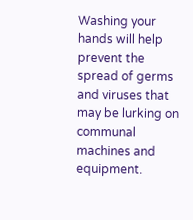Washing your hands will help prevent the spread of germs and viruses that may be lurking on communal machines and equipment.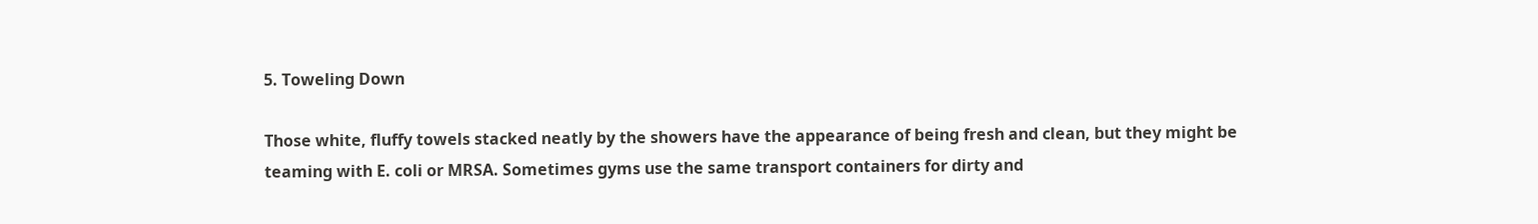5. Toweling Down

Those white, fluffy towels stacked neatly by the showers have the appearance of being fresh and clean, but they might be teaming with E. coli or MRSA. Sometimes gyms use the same transport containers for dirty and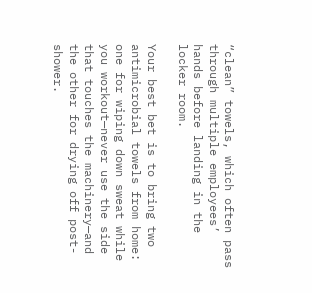“clean” towels, which often pass through multiple employees’ hands before landing in the locker room.

Your best bet is to bring two antimicrobial towels from home: one for wiping down sweat while you workout—never use the side that touches the machinery—and the other for drying off post-shower.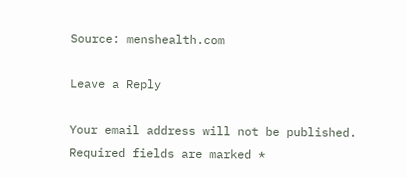Source: menshealth.com

Leave a Reply

Your email address will not be published. Required fields are marked *